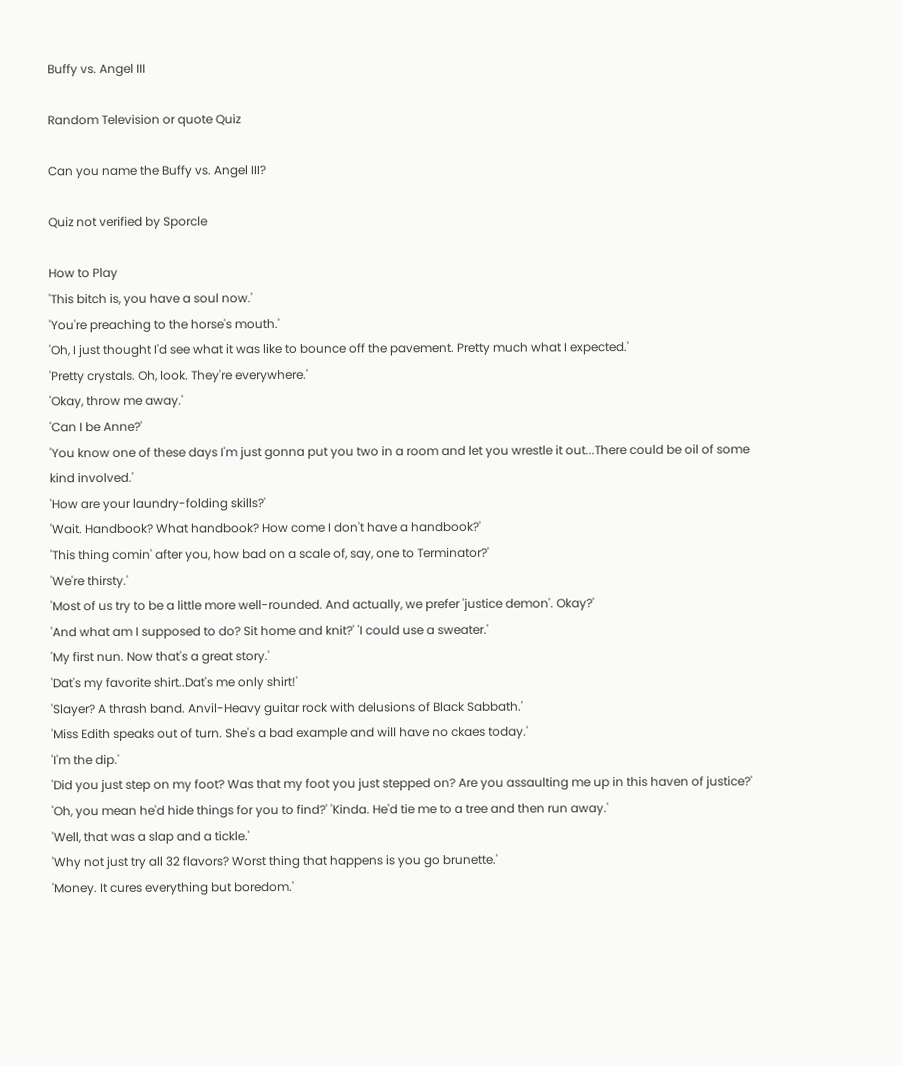Buffy vs. Angel III

Random Television or quote Quiz

Can you name the Buffy vs. Angel III?

Quiz not verified by Sporcle

How to Play
'This bitch is, you have a soul now.'
'You're preaching to the horse's mouth.'
'Oh, I just thought I'd see what it was like to bounce off the pavement. Pretty much what I expected.'
'Pretty crystals. Oh, look. They're everywhere.'
'Okay, throw me away.'
'Can I be Anne?'
'You know one of these days I'm just gonna put you two in a room and let you wrestle it out...There could be oil of some kind involved.'
'How are your laundry-folding skills?'
'Wait. Handbook? What handbook? How come I don't have a handbook?'
'This thing comin' after you, how bad on a scale of, say, one to Terminator?'
'We're thirsty.'
'Most of us try to be a little more well-rounded. And actually, we prefer 'justice demon'. Okay?'
'And what am I supposed to do? Sit home and knit?' 'I could use a sweater.'
'My first nun. Now that's a great story.'
'Dat's my favorite shirt..Dat's me only shirt!'
'Slayer? A thrash band. Anvil-Heavy guitar rock with delusions of Black Sabbath.'
'Miss Edith speaks out of turn. She's a bad example and will have no ckaes today.'
'I'm the dip.'
'Did you just step on my foot? Was that my foot you just stepped on? Are you assaulting me up in this haven of justice?'
'Oh, you mean he'd hide things for you to find?' 'Kinda. He'd tie me to a tree and then run away.'
'Well, that was a slap and a tickle.'
'Why not just try all 32 flavors? Worst thing that happens is you go brunette.'
'Money. It cures everything but boredom.'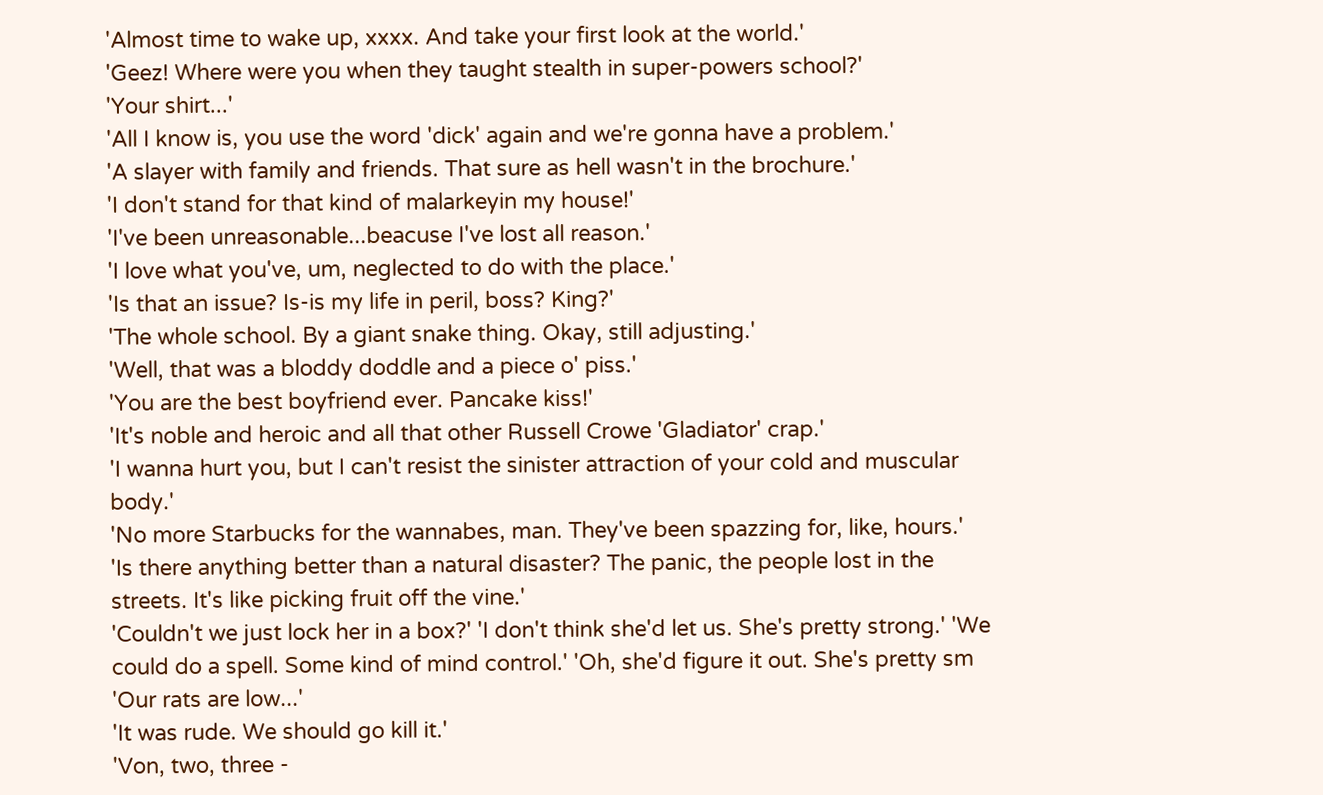'Almost time to wake up, xxxx. And take your first look at the world.'
'Geez! Where were you when they taught stealth in super-powers school?'
'Your shirt...'
'All I know is, you use the word 'dick' again and we're gonna have a problem.'
'A slayer with family and friends. That sure as hell wasn't in the brochure.'
'I don't stand for that kind of malarkeyin my house!'
'I've been unreasonable...beacuse I've lost all reason.'
'I love what you've, um, neglected to do with the place.'
'Is that an issue? Is-is my life in peril, boss? King?'
'The whole school. By a giant snake thing. Okay, still adjusting.'
'Well, that was a bloddy doddle and a piece o' piss.'
'You are the best boyfriend ever. Pancake kiss!'
'It's noble and heroic and all that other Russell Crowe 'Gladiator' crap.'
'I wanna hurt you, but I can't resist the sinister attraction of your cold and muscular body.'
'No more Starbucks for the wannabes, man. They've been spazzing for, like, hours.'
'Is there anything better than a natural disaster? The panic, the people lost in the streets. It's like picking fruit off the vine.'
'Couldn't we just lock her in a box?' 'I don't think she'd let us. She's pretty strong.' 'We could do a spell. Some kind of mind control.' 'Oh, she'd figure it out. She's pretty sm
'Our rats are low...'
'It was rude. We should go kill it.'
'Von, two, three -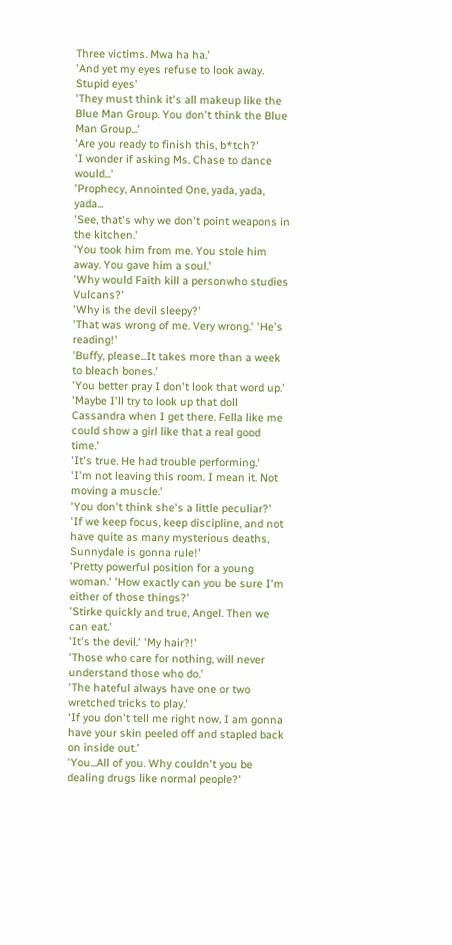Three victims. Mwa ha ha.'
'And yet my eyes refuse to look away. Stupid eyes'
'They must think it's all makeup like the Blue Man Group. You don't think the Blue Man Group...'
'Are you ready to finish this, b*tch?'
'I wonder if asking Ms. Chase to dance would...'
'Prophecy, Annointed One, yada, yada, yada...
'See, that's why we don't point weapons in the kitchen.'
'You took him from me. You stole him away. You gave him a soul.'
'Why would Faith kill a personwho studies Vulcans?'
'Why is the devil sleepy?'
'That was wrong of me. Very wrong.' 'He's reading!'
'Buffy, please...It takes more than a week to bleach bones.'
'You better pray I don't look that word up.'
'Maybe I'll try to look up that doll Cassandra when I get there. Fella like me could show a girl like that a real good time.'
'It's true. He had trouble performing.'
'I'm not leaving this room. I mean it. Not moving a muscle.'
'You don't think she's a little peculiar?'
'If we keep focus, keep discipline, and not have quite as many mysterious deaths, Sunnydale is gonna rule!'
'Pretty powerful position for a young woman.' 'How exactly can you be sure I'm either of those things?'
'Stirke quickly and true, Angel. Then we can eat.'
'It's the devil.' 'My hair?!'
'Those who care for nothing, will never understand those who do.'
'The hateful always have one or two wretched tricks to play.'
'If you don't tell me right now, I am gonna have your skin peeled off and stapled back on inside out.'
'You...All of you. Why couldn't you be dealing drugs like normal people?'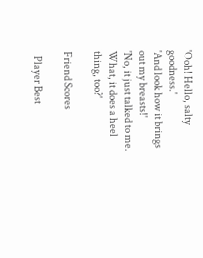'Ooh! Hello, salty goodness.'
'And look how it brings out my breasts!'
'No, it just talked to me. What, it does a heel thing, too?'

Friend Scores

  Player Best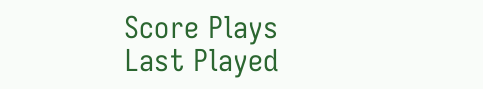Score Plays Last Played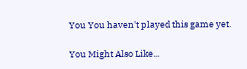You You haven't played this game yet.

You Might Also Like...